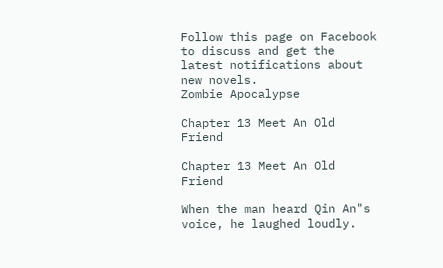Follow this page on Facebook to discuss and get the latest notifications about new novels.
Zombie Apocalypse

Chapter 13 Meet An Old Friend

Chapter 13 Meet An Old Friend

When the man heard Qin An"s voice, he laughed loudly.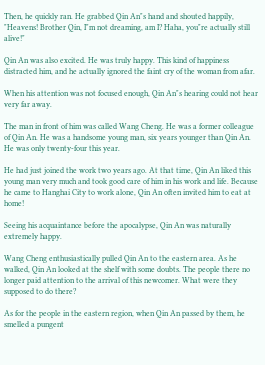Then, he quickly ran. He grabbed Qin An"s hand and shouted happily, "Heavens! Brother Qin, I"m not dreaming, am I? Haha, you"re actually still alive!"

Qin An was also excited. He was truly happy. This kind of happiness distracted him, and he actually ignored the faint cry of the woman from afar.

When his attention was not focused enough, Qin An"s hearing could not hear very far away.

The man in front of him was called Wang Cheng. He was a former colleague of Qin An. He was a handsome young man, six years younger than Qin An. He was only twenty-four this year.

He had just joined the work two years ago. At that time, Qin An liked this young man very much and took good care of him in his work and life. Because he came to Hanghai City to work alone, Qin An often invited him to eat at home!

Seeing his acquaintance before the apocalypse, Qin An was naturally extremely happy.

Wang Cheng enthusiastically pulled Qin An to the eastern area. As he walked, Qin An looked at the shelf with some doubts. The people there no longer paid attention to the arrival of this newcomer. What were they supposed to do there?

As for the people in the eastern region, when Qin An passed by them, he smelled a pungent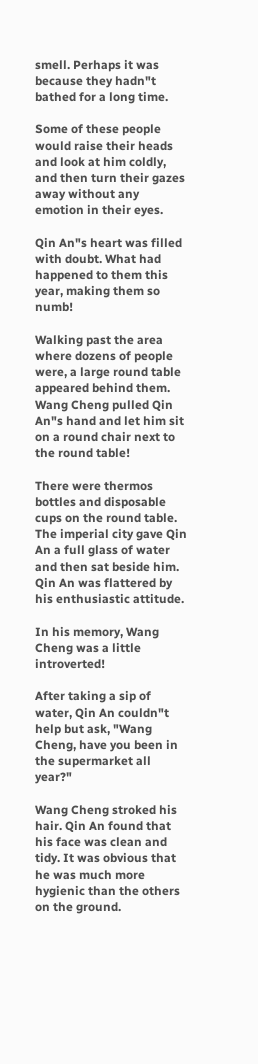smell. Perhaps it was because they hadn"t bathed for a long time.

Some of these people would raise their heads and look at him coldly, and then turn their gazes away without any emotion in their eyes.

Qin An"s heart was filled with doubt. What had happened to them this year, making them so numb!

Walking past the area where dozens of people were, a large round table appeared behind them. Wang Cheng pulled Qin An"s hand and let him sit on a round chair next to the round table!

There were thermos bottles and disposable cups on the round table. The imperial city gave Qin An a full glass of water and then sat beside him. Qin An was flattered by his enthusiastic attitude.

In his memory, Wang Cheng was a little introverted!

After taking a sip of water, Qin An couldn"t help but ask, "Wang Cheng, have you been in the supermarket all year?"

Wang Cheng stroked his hair. Qin An found that his face was clean and tidy. It was obvious that he was much more hygienic than the others on the ground.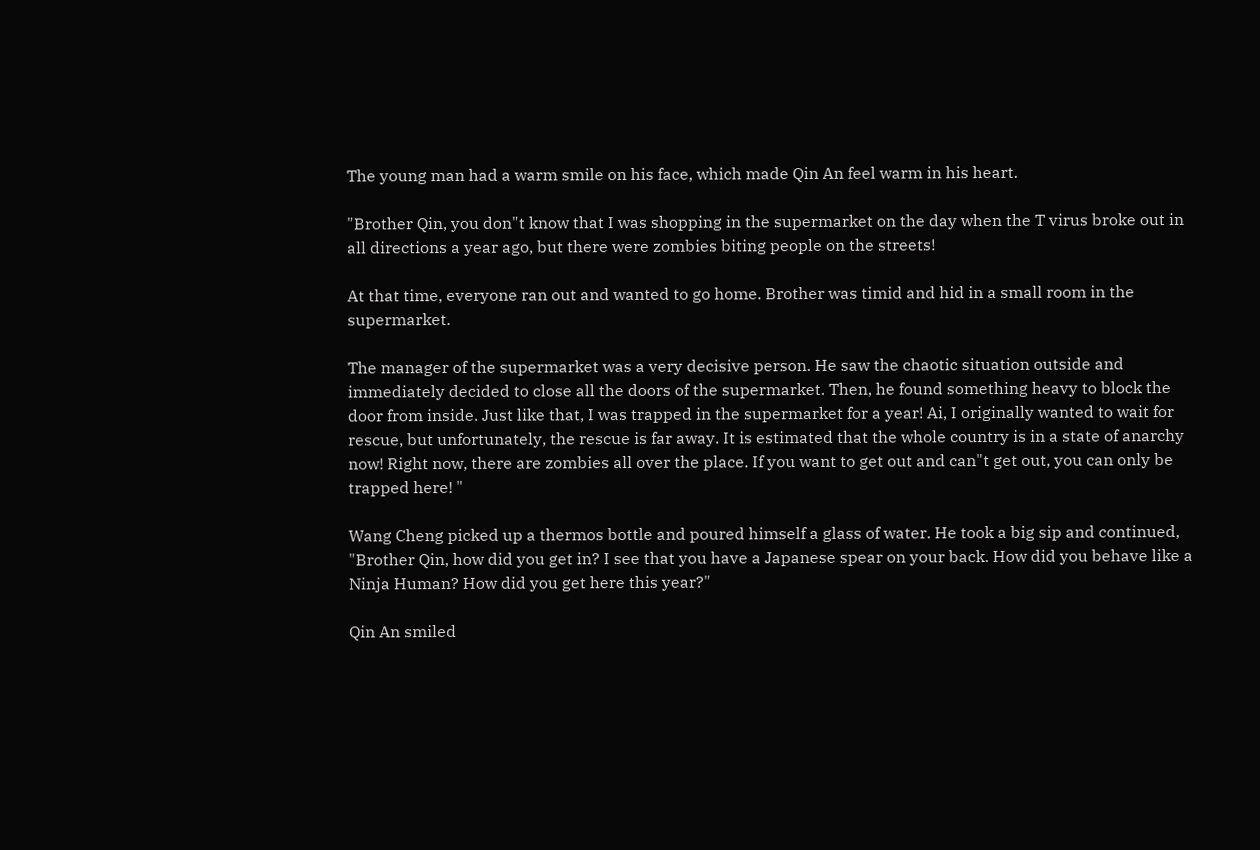The young man had a warm smile on his face, which made Qin An feel warm in his heart.

"Brother Qin, you don"t know that I was shopping in the supermarket on the day when the T virus broke out in all directions a year ago, but there were zombies biting people on the streets!

At that time, everyone ran out and wanted to go home. Brother was timid and hid in a small room in the supermarket.

The manager of the supermarket was a very decisive person. He saw the chaotic situation outside and immediately decided to close all the doors of the supermarket. Then, he found something heavy to block the door from inside. Just like that, I was trapped in the supermarket for a year! Ai, I originally wanted to wait for rescue, but unfortunately, the rescue is far away. It is estimated that the whole country is in a state of anarchy now! Right now, there are zombies all over the place. If you want to get out and can"t get out, you can only be trapped here! "

Wang Cheng picked up a thermos bottle and poured himself a glass of water. He took a big sip and continued, "Brother Qin, how did you get in? I see that you have a Japanese spear on your back. How did you behave like a Ninja Human? How did you get here this year?"

Qin An smiled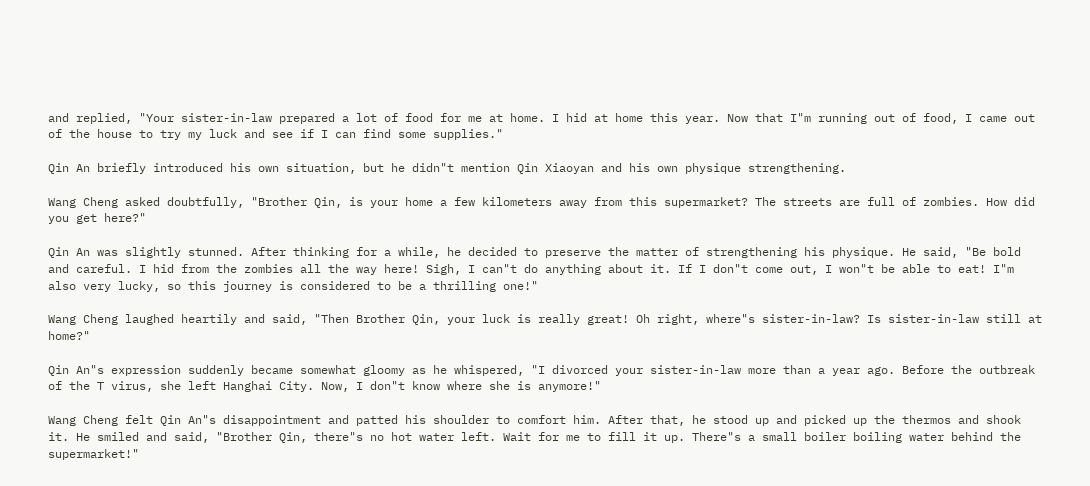and replied, "Your sister-in-law prepared a lot of food for me at home. I hid at home this year. Now that I"m running out of food, I came out of the house to try my luck and see if I can find some supplies."

Qin An briefly introduced his own situation, but he didn"t mention Qin Xiaoyan and his own physique strengthening.

Wang Cheng asked doubtfully, "Brother Qin, is your home a few kilometers away from this supermarket? The streets are full of zombies. How did you get here?"

Qin An was slightly stunned. After thinking for a while, he decided to preserve the matter of strengthening his physique. He said, "Be bold and careful. I hid from the zombies all the way here! Sigh, I can"t do anything about it. If I don"t come out, I won"t be able to eat! I"m also very lucky, so this journey is considered to be a thrilling one!"

Wang Cheng laughed heartily and said, "Then Brother Qin, your luck is really great! Oh right, where"s sister-in-law? Is sister-in-law still at home?"

Qin An"s expression suddenly became somewhat gloomy as he whispered, "I divorced your sister-in-law more than a year ago. Before the outbreak of the T virus, she left Hanghai City. Now, I don"t know where she is anymore!"

Wang Cheng felt Qin An"s disappointment and patted his shoulder to comfort him. After that, he stood up and picked up the thermos and shook it. He smiled and said, "Brother Qin, there"s no hot water left. Wait for me to fill it up. There"s a small boiler boiling water behind the supermarket!"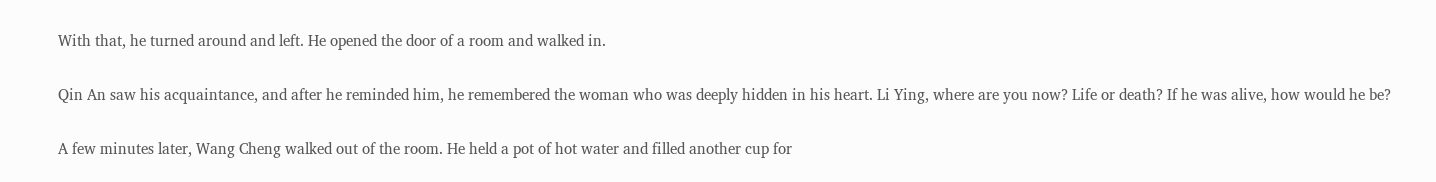With that, he turned around and left. He opened the door of a room and walked in.

Qin An saw his acquaintance, and after he reminded him, he remembered the woman who was deeply hidden in his heart. Li Ying, where are you now? Life or death? If he was alive, how would he be?

A few minutes later, Wang Cheng walked out of the room. He held a pot of hot water and filled another cup for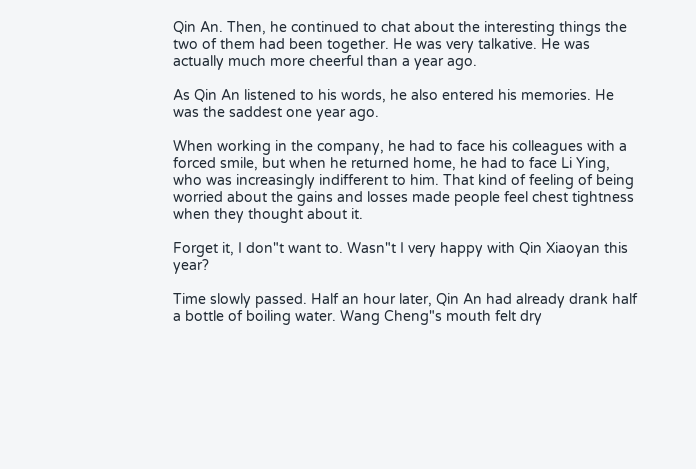Qin An. Then, he continued to chat about the interesting things the two of them had been together. He was very talkative. He was actually much more cheerful than a year ago.

As Qin An listened to his words, he also entered his memories. He was the saddest one year ago.

When working in the company, he had to face his colleagues with a forced smile, but when he returned home, he had to face Li Ying, who was increasingly indifferent to him. That kind of feeling of being worried about the gains and losses made people feel chest tightness when they thought about it.

Forget it, I don"t want to. Wasn"t I very happy with Qin Xiaoyan this year?

Time slowly passed. Half an hour later, Qin An had already drank half a bottle of boiling water. Wang Cheng"s mouth felt dry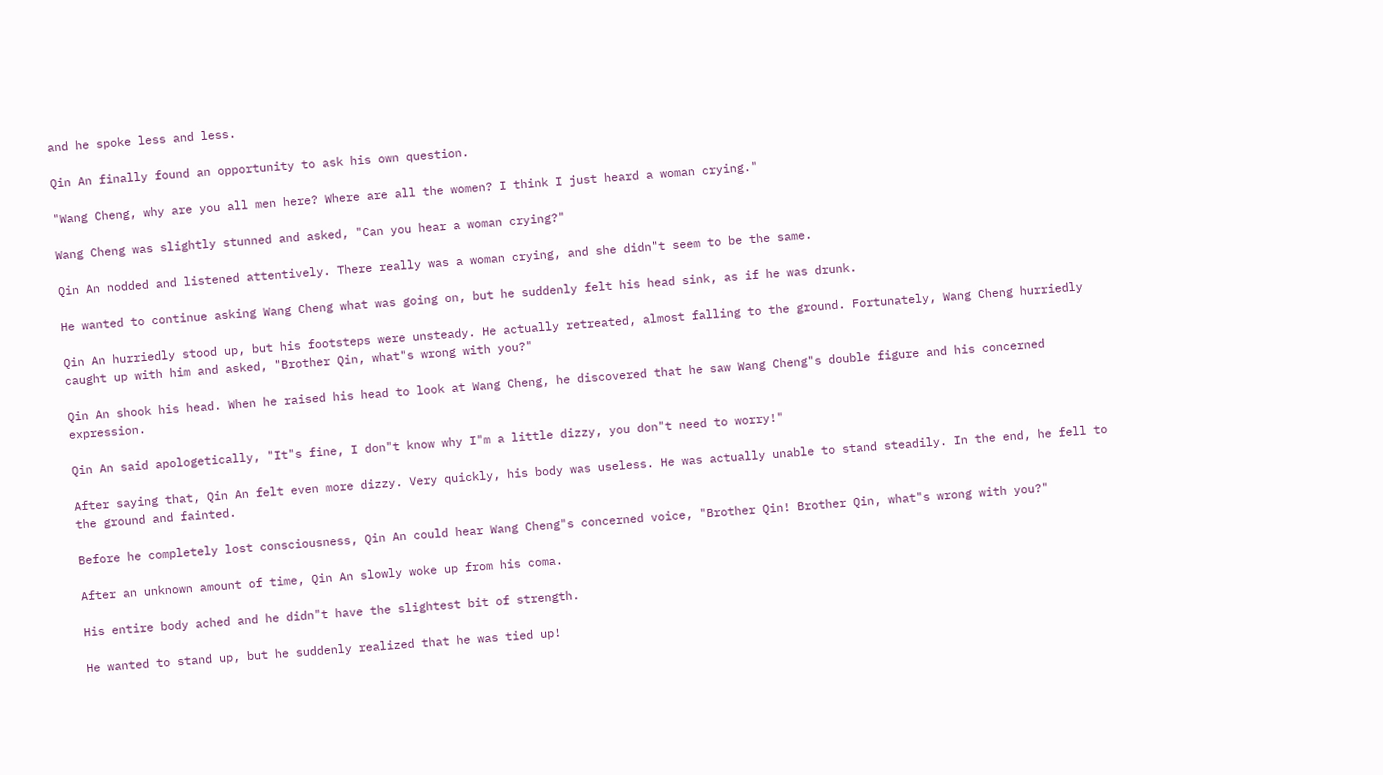and he spoke less and less.

Qin An finally found an opportunity to ask his own question.

"Wang Cheng, why are you all men here? Where are all the women? I think I just heard a woman crying."

Wang Cheng was slightly stunned and asked, "Can you hear a woman crying?"

Qin An nodded and listened attentively. There really was a woman crying, and she didn"t seem to be the same.

He wanted to continue asking Wang Cheng what was going on, but he suddenly felt his head sink, as if he was drunk.

Qin An hurriedly stood up, but his footsteps were unsteady. He actually retreated, almost falling to the ground. Fortunately, Wang Cheng hurriedly caught up with him and asked, "Brother Qin, what"s wrong with you?"

Qin An shook his head. When he raised his head to look at Wang Cheng, he discovered that he saw Wang Cheng"s double figure and his concerned expression.

Qin An said apologetically, "It"s fine, I don"t know why I"m a little dizzy, you don"t need to worry!"

After saying that, Qin An felt even more dizzy. Very quickly, his body was useless. He was actually unable to stand steadily. In the end, he fell to the ground and fainted.

Before he completely lost consciousness, Qin An could hear Wang Cheng"s concerned voice, "Brother Qin! Brother Qin, what"s wrong with you?"

After an unknown amount of time, Qin An slowly woke up from his coma.

His entire body ached and he didn"t have the slightest bit of strength.

He wanted to stand up, but he suddenly realized that he was tied up!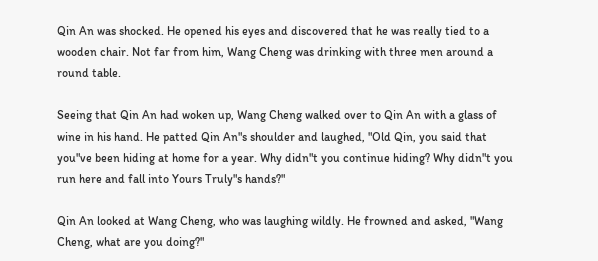Qin An was shocked. He opened his eyes and discovered that he was really tied to a wooden chair. Not far from him, Wang Cheng was drinking with three men around a round table.

Seeing that Qin An had woken up, Wang Cheng walked over to Qin An with a glass of wine in his hand. He patted Qin An"s shoulder and laughed, "Old Qin, you said that you"ve been hiding at home for a year. Why didn"t you continue hiding? Why didn"t you run here and fall into Yours Truly"s hands?"

Qin An looked at Wang Cheng, who was laughing wildly. He frowned and asked, "Wang Cheng, what are you doing?"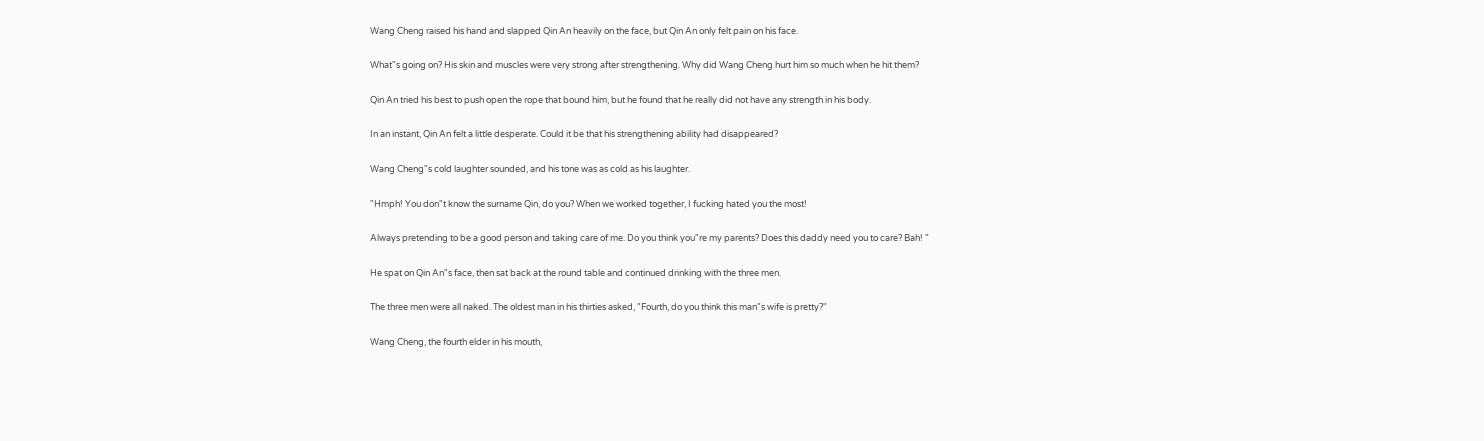Wang Cheng raised his hand and slapped Qin An heavily on the face, but Qin An only felt pain on his face.

What"s going on? His skin and muscles were very strong after strengthening. Why did Wang Cheng hurt him so much when he hit them?

Qin An tried his best to push open the rope that bound him, but he found that he really did not have any strength in his body.

In an instant, Qin An felt a little desperate. Could it be that his strengthening ability had disappeared?

Wang Cheng"s cold laughter sounded, and his tone was as cold as his laughter.

"Hmph! You don"t know the surname Qin, do you? When we worked together, I fucking hated you the most!

Always pretending to be a good person and taking care of me. Do you think you"re my parents? Does this daddy need you to care? Bah! "

He spat on Qin An"s face, then sat back at the round table and continued drinking with the three men.

The three men were all naked. The oldest man in his thirties asked, "Fourth, do you think this man"s wife is pretty?"

Wang Cheng, the fourth elder in his mouth,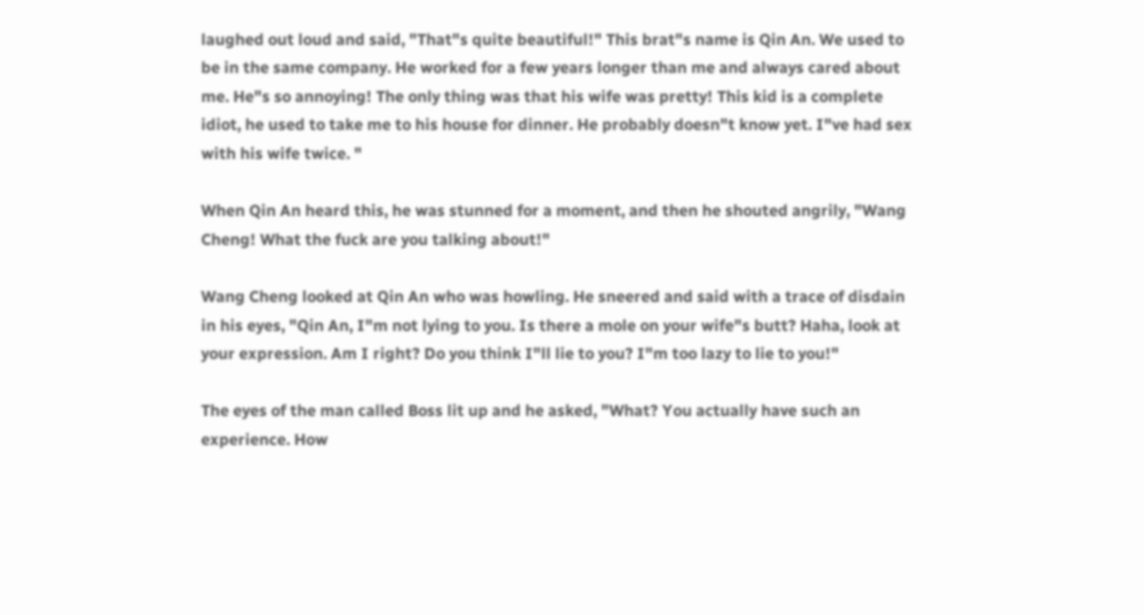laughed out loud and said, "That"s quite beautiful!" This brat"s name is Qin An. We used to be in the same company. He worked for a few years longer than me and always cared about me. He"s so annoying! The only thing was that his wife was pretty! This kid is a complete idiot, he used to take me to his house for dinner. He probably doesn"t know yet. I"ve had sex with his wife twice. "

When Qin An heard this, he was stunned for a moment, and then he shouted angrily, "Wang Cheng! What the fuck are you talking about!"

Wang Cheng looked at Qin An who was howling. He sneered and said with a trace of disdain in his eyes, "Qin An, I"m not lying to you. Is there a mole on your wife"s butt? Haha, look at your expression. Am I right? Do you think I"ll lie to you? I"m too lazy to lie to you!"

The eyes of the man called Boss lit up and he asked, "What? You actually have such an experience. How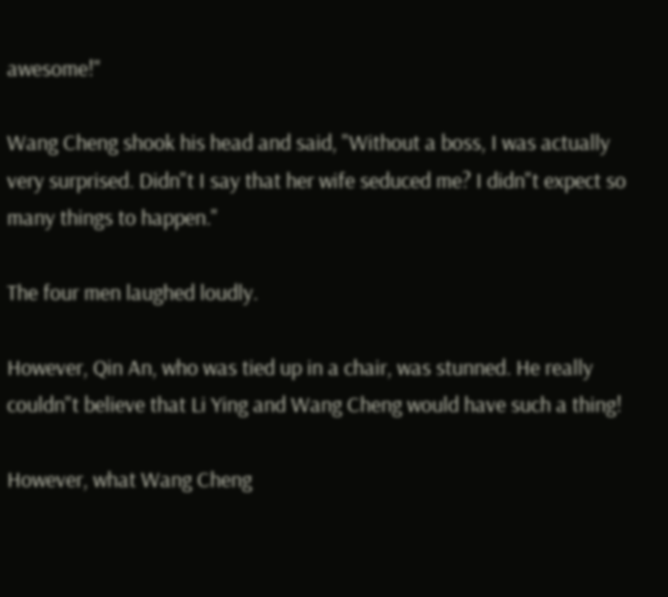awesome!"

Wang Cheng shook his head and said, "Without a boss, I was actually very surprised. Didn"t I say that her wife seduced me? I didn"t expect so many things to happen."

The four men laughed loudly.

However, Qin An, who was tied up in a chair, was stunned. He really couldn"t believe that Li Ying and Wang Cheng would have such a thing!

However, what Wang Cheng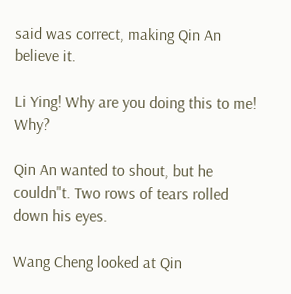said was correct, making Qin An believe it.

Li Ying! Why are you doing this to me! Why?

Qin An wanted to shout, but he couldn"t. Two rows of tears rolled down his eyes.

Wang Cheng looked at Qin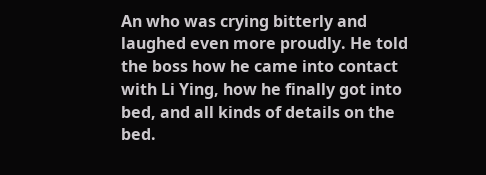An who was crying bitterly and laughed even more proudly. He told the boss how he came into contact with Li Ying, how he finally got into bed, and all kinds of details on the bed.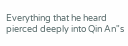Everything that he heard pierced deeply into Qin An"s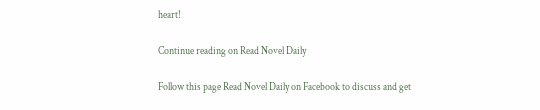heart!

Continue reading on Read Novel Daily

Follow this page Read Novel Daily on Facebook to discuss and get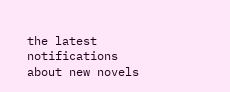the latest notifications about new novels